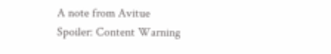A note from Avitue
Spoiler: Content Warning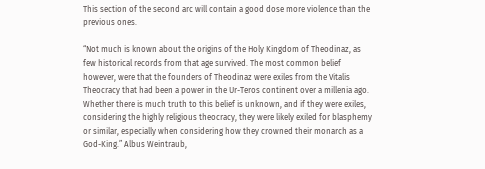This section of the second arc will contain a good dose more violence than the previous ones.

“Not much is known about the origins of the Holy Kingdom of Theodinaz, as few historical records from that age survived. The most common belief however, were that the founders of Theodinaz were exiles from the Vitalis Theocracy that had been a power in the Ur-Teros continent over a millenia ago. Whether there is much truth to this belief is unknown, and if they were exiles, considering the highly religious theocracy, they were likely exiled for blasphemy or similar, especially when considering how they crowned their monarch as a God-King.” Albus Weintraub,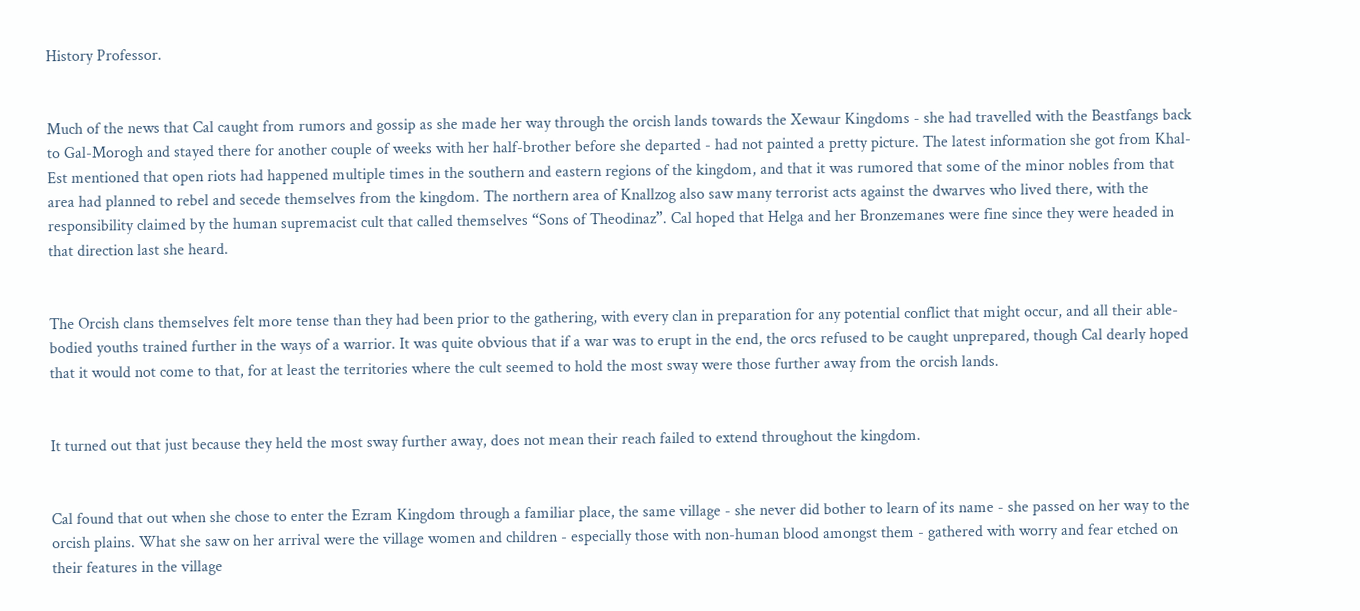History Professor.


Much of the news that Cal caught from rumors and gossip as she made her way through the orcish lands towards the Xewaur Kingdoms - she had travelled with the Beastfangs back to Gal-Morogh and stayed there for another couple of weeks with her half-brother before she departed - had not painted a pretty picture. The latest information she got from Khal-Est mentioned that open riots had happened multiple times in the southern and eastern regions of the kingdom, and that it was rumored that some of the minor nobles from that area had planned to rebel and secede themselves from the kingdom. The northern area of Knallzog also saw many terrorist acts against the dwarves who lived there, with the responsibility claimed by the human supremacist cult that called themselves “Sons of Theodinaz”. Cal hoped that Helga and her Bronzemanes were fine since they were headed in that direction last she heard.


The Orcish clans themselves felt more tense than they had been prior to the gathering, with every clan in preparation for any potential conflict that might occur, and all their able-bodied youths trained further in the ways of a warrior. It was quite obvious that if a war was to erupt in the end, the orcs refused to be caught unprepared, though Cal dearly hoped that it would not come to that, for at least the territories where the cult seemed to hold the most sway were those further away from the orcish lands.


It turned out that just because they held the most sway further away, does not mean their reach failed to extend throughout the kingdom.


Cal found that out when she chose to enter the Ezram Kingdom through a familiar place, the same village - she never did bother to learn of its name - she passed on her way to the orcish plains. What she saw on her arrival were the village women and children - especially those with non-human blood amongst them - gathered with worry and fear etched on their features in the village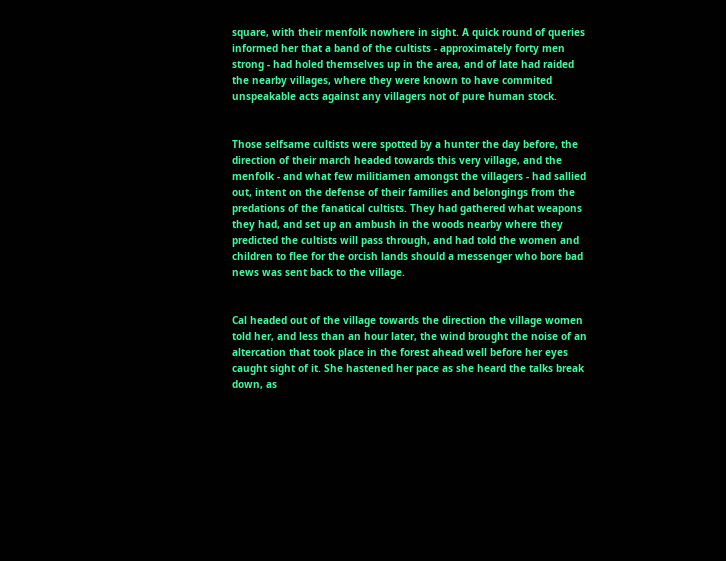square, with their menfolk nowhere in sight. A quick round of queries informed her that a band of the cultists - approximately forty men strong - had holed themselves up in the area, and of late had raided the nearby villages, where they were known to have commited unspeakable acts against any villagers not of pure human stock.


Those selfsame cultists were spotted by a hunter the day before, the direction of their march headed towards this very village, and the menfolk - and what few militiamen amongst the villagers - had sallied out, intent on the defense of their families and belongings from the predations of the fanatical cultists. They had gathered what weapons they had, and set up an ambush in the woods nearby where they predicted the cultists will pass through, and had told the women and children to flee for the orcish lands should a messenger who bore bad news was sent back to the village.


Cal headed out of the village towards the direction the village women told her, and less than an hour later, the wind brought the noise of an altercation that took place in the forest ahead well before her eyes caught sight of it. She hastened her pace as she heard the talks break down, as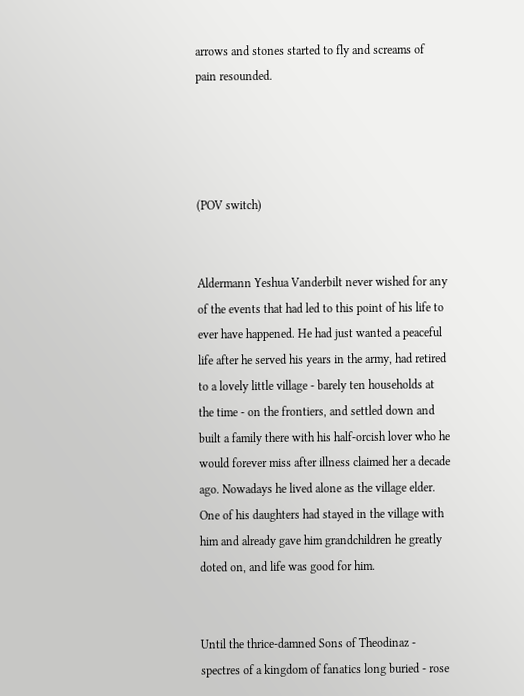arrows and stones started to fly and screams of pain resounded.




(POV switch)


Aldermann Yeshua Vanderbilt never wished for any of the events that had led to this point of his life to ever have happened. He had just wanted a peaceful life after he served his years in the army, had retired to a lovely little village - barely ten households at the time - on the frontiers, and settled down and built a family there with his half-orcish lover who he would forever miss after illness claimed her a decade ago. Nowadays he lived alone as the village elder. One of his daughters had stayed in the village with him and already gave him grandchildren he greatly doted on, and life was good for him.


Until the thrice-damned Sons of Theodinaz - spectres of a kingdom of fanatics long buried - rose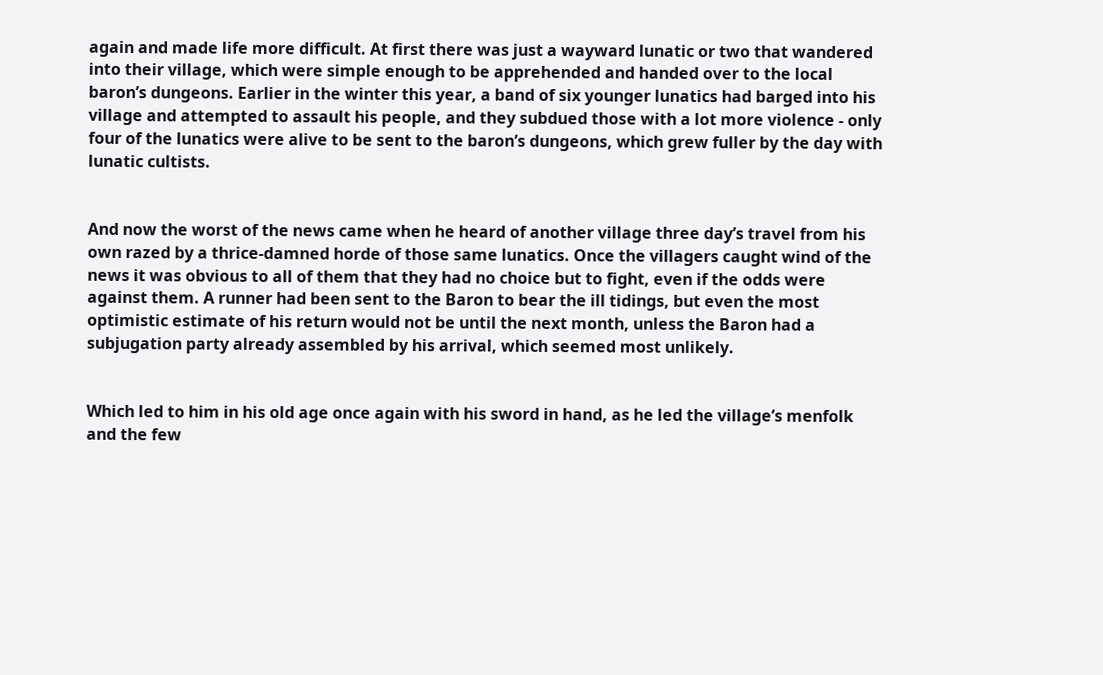again and made life more difficult. At first there was just a wayward lunatic or two that wandered into their village, which were simple enough to be apprehended and handed over to the local baron’s dungeons. Earlier in the winter this year, a band of six younger lunatics had barged into his village and attempted to assault his people, and they subdued those with a lot more violence - only four of the lunatics were alive to be sent to the baron’s dungeons, which grew fuller by the day with lunatic cultists.


And now the worst of the news came when he heard of another village three day’s travel from his own razed by a thrice-damned horde of those same lunatics. Once the villagers caught wind of the news it was obvious to all of them that they had no choice but to fight, even if the odds were against them. A runner had been sent to the Baron to bear the ill tidings, but even the most optimistic estimate of his return would not be until the next month, unless the Baron had a subjugation party already assembled by his arrival, which seemed most unlikely.


Which led to him in his old age once again with his sword in hand, as he led the village’s menfolk and the few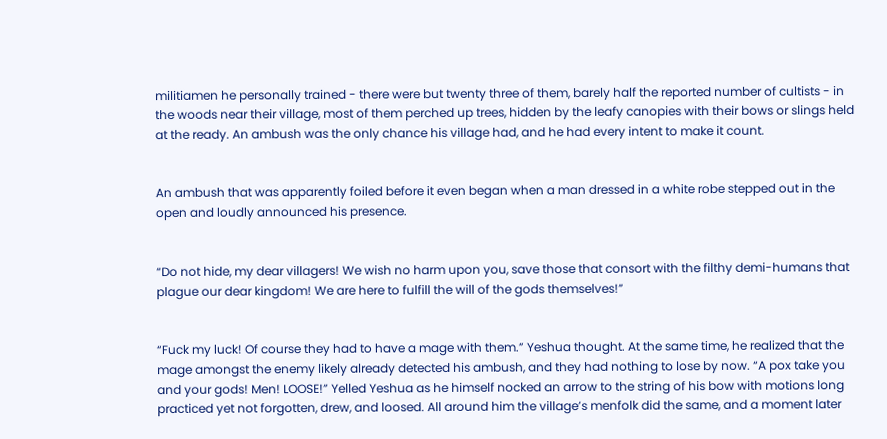militiamen he personally trained - there were but twenty three of them, barely half the reported number of cultists - in the woods near their village, most of them perched up trees, hidden by the leafy canopies with their bows or slings held at the ready. An ambush was the only chance his village had, and he had every intent to make it count.


An ambush that was apparently foiled before it even began when a man dressed in a white robe stepped out in the open and loudly announced his presence.


“Do not hide, my dear villagers! We wish no harm upon you, save those that consort with the filthy demi-humans that plague our dear kingdom! We are here to fulfill the will of the gods themselves!”


“Fuck my luck! Of course they had to have a mage with them.” Yeshua thought. At the same time, he realized that the mage amongst the enemy likely already detected his ambush, and they had nothing to lose by now. “A pox take you and your gods! Men! LOOSE!” Yelled Yeshua as he himself nocked an arrow to the string of his bow with motions long practiced yet not forgotten, drew, and loosed. All around him the village’s menfolk did the same, and a moment later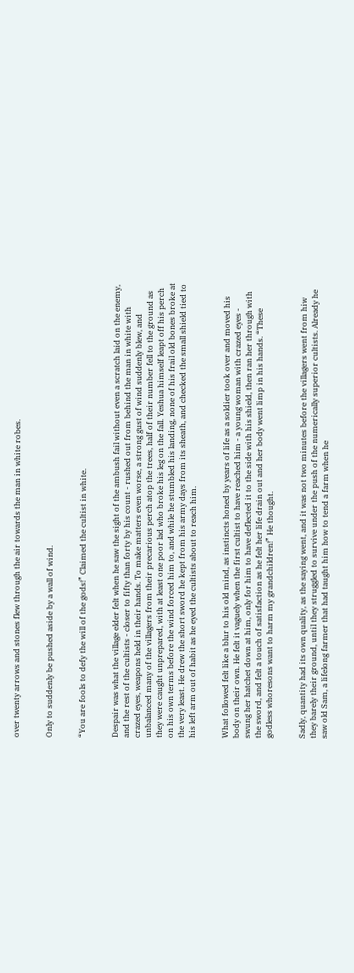over twenty arrows and stones flew through the air towards the man in white robes.


Only to suddenly be pushed aside by a wall of wind.


“You are fools to defy the will of the gods!” Claimed the cultist in white.


Despair was what the village elder felt when he saw the sight of the ambush fail without even a scratch laid on the enemy, and the rest of the cultists - closer to fifty than forty by his count - rushed out from behind the man in white with crazed eyes, weapons held in their hands. To make matters even worse, a strong gust of wind suddenly blew, and unbalanced many of the villagers from their precarious perch atop the trees, half of their number fell to the ground as they were caught unprepared, with at least one poor lad who broke his leg on the fall. Yeshua himself leapt off his perch on his own terms before the wind forced him to, and while he stumbled his landing, none of his frail old bones broke at the very least. He drew the short sword he kept from his army days from its sheath, and checked the small shield tied to his left arm out of habit as he eyed the cultists about to reach him.


What followed felt like a blur to his old mind, as instincts honed by years of life as a soldier took over and moved his body on their own. He felt it vaguely when the first cultist to have reached him - a young woman with crazed eyes - swung her hatchet down at him, only for him to have deflected it to the side with his shield, then ran her through with the sword, and felt a touch of satisfaction as he felt her life drain out and her body went limp in his hands. “These godless whoresons want to harm my grandchildren!” He thought.


Sadly, quantity had its own quality, as the saying went, and it was not two minutes before the villagers went from hiw they barely their ground, until they struggled to survive under the push of the numerically superior cultists. Already he saw old Sam, a lifelong farmer that had taught him how to tend a farm when he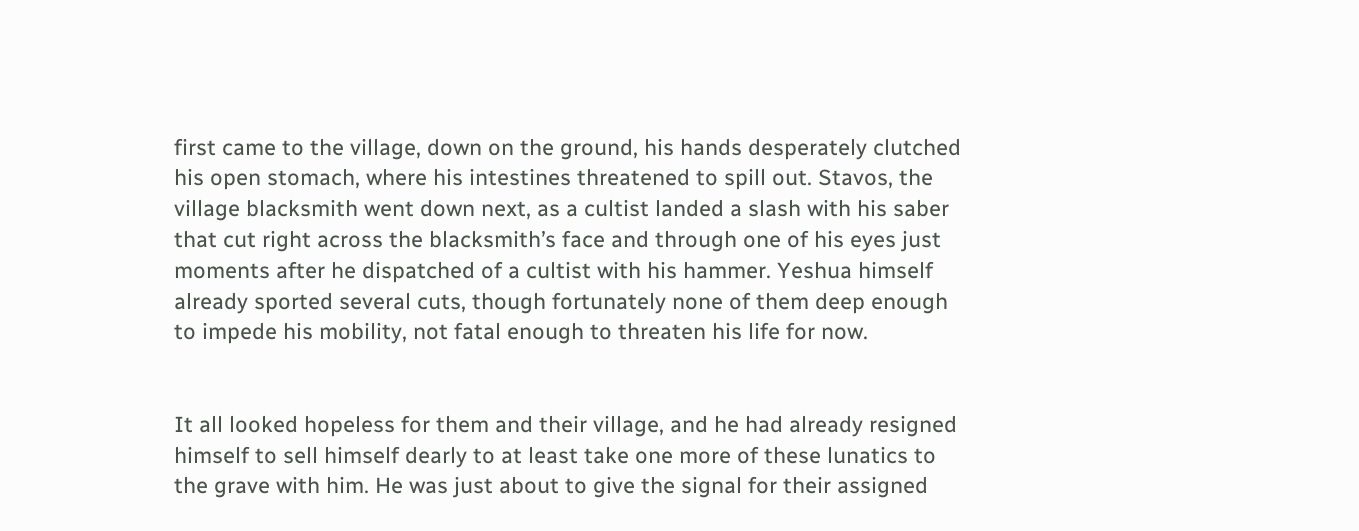first came to the village, down on the ground, his hands desperately clutched his open stomach, where his intestines threatened to spill out. Stavos, the village blacksmith went down next, as a cultist landed a slash with his saber that cut right across the blacksmith’s face and through one of his eyes just moments after he dispatched of a cultist with his hammer. Yeshua himself already sported several cuts, though fortunately none of them deep enough to impede his mobility, not fatal enough to threaten his life for now.


It all looked hopeless for them and their village, and he had already resigned himself to sell himself dearly to at least take one more of these lunatics to the grave with him. He was just about to give the signal for their assigned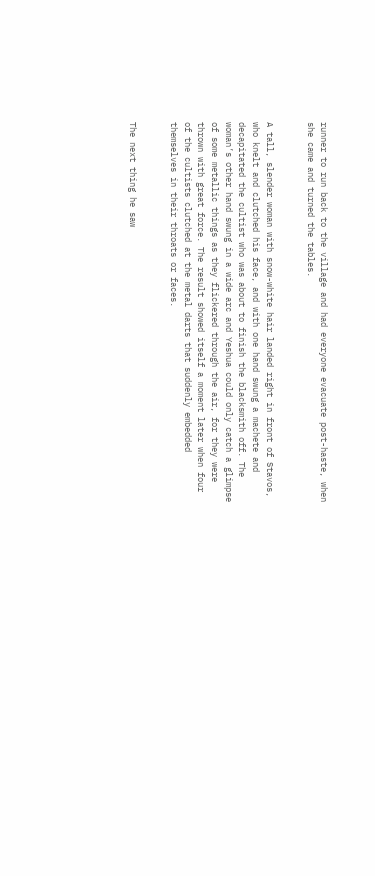runner to run back to the village and had everyone evacuate post-haste, when she came and turned the tables.


A tall, slender woman with snow-white hair landed right in front of Stavos, who knelt and clutched his face, and with one hand swung a machete and decapitated the cultist who was about to finish the blacksmith off. The woman’s other hand swung in a wide arc and Yeshua could only catch a glimpse of some metallic things as they flickered through the air, for they were thrown with great force. The result showed itself a moment later when four of the cultists clutched at the metal darts that suddenly embedded themselves in their throats or faces.


The next thing he saw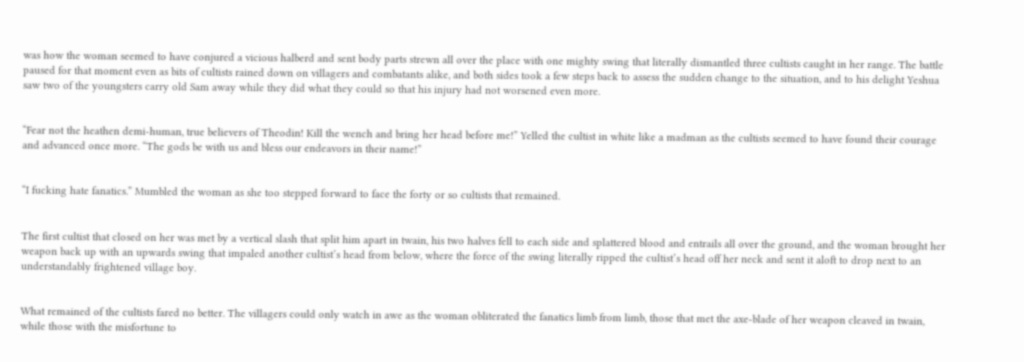was how the woman seemed to have conjured a vicious halberd and sent body parts strewn all over the place with one mighty swing that literally dismantled three cultists caught in her range. The battle paused for that moment even as bits of cultists rained down on villagers and combatants alike, and both sides took a few steps back to assess the sudden change to the situation, and to his delight Yeshua saw two of the youngsters carry old Sam away while they did what they could so that his injury had not worsened even more.


“Fear not the heathen demi-human, true believers of Theodin! Kill the wench and bring her head before me!” Yelled the cultist in white like a madman as the cultists seemed to have found their courage and advanced once more. “The gods be with us and bless our endeavors in their name!”


“I fucking hate fanatics.” Mumbled the woman as she too stepped forward to face the forty or so cultists that remained.


The first cultist that closed on her was met by a vertical slash that split him apart in twain, his two halves fell to each side and splattered blood and entrails all over the ground, and the woman brought her weapon back up with an upwards swing that impaled another cultist’s head from below, where the force of the swing literally ripped the cultist’s head off her neck and sent it aloft to drop next to an understandably frightened village boy.


What remained of the cultists fared no better. The villagers could only watch in awe as the woman obliterated the fanatics limb from limb, those that met the axe-blade of her weapon cleaved in twain, while those with the misfortune to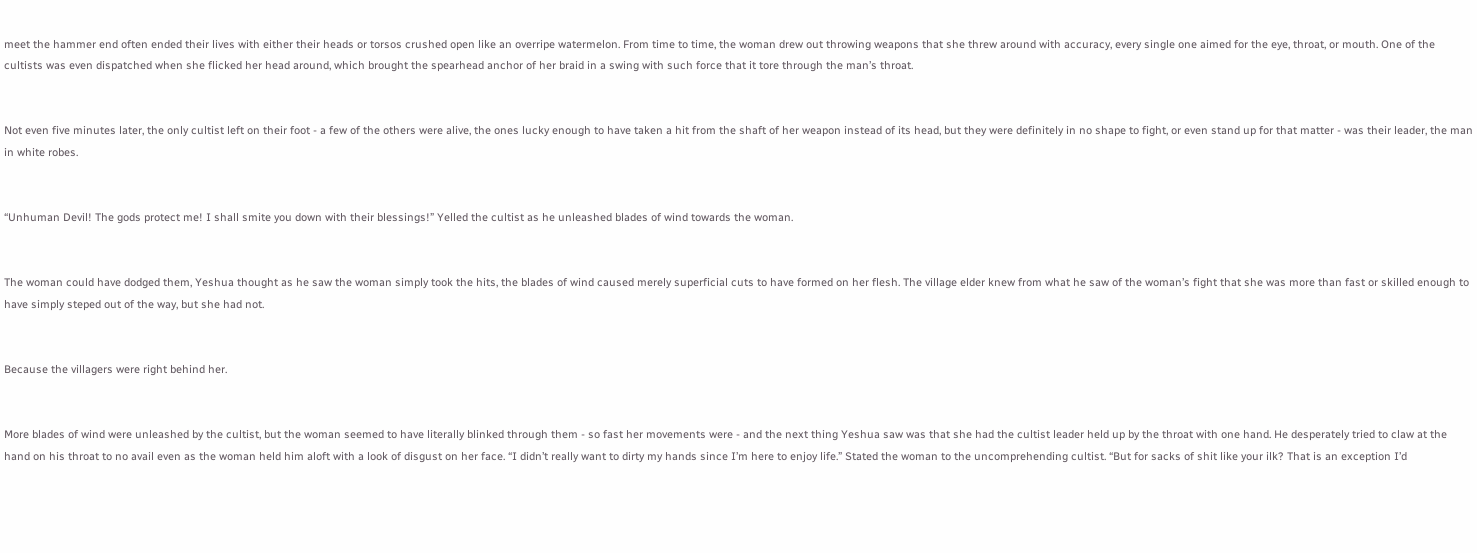meet the hammer end often ended their lives with either their heads or torsos crushed open like an overripe watermelon. From time to time, the woman drew out throwing weapons that she threw around with accuracy, every single one aimed for the eye, throat, or mouth. One of the cultists was even dispatched when she flicked her head around, which brought the spearhead anchor of her braid in a swing with such force that it tore through the man’s throat.


Not even five minutes later, the only cultist left on their foot - a few of the others were alive, the ones lucky enough to have taken a hit from the shaft of her weapon instead of its head, but they were definitely in no shape to fight, or even stand up for that matter - was their leader, the man in white robes.


“Unhuman Devil! The gods protect me! I shall smite you down with their blessings!” Yelled the cultist as he unleashed blades of wind towards the woman.


The woman could have dodged them, Yeshua thought as he saw the woman simply took the hits, the blades of wind caused merely superficial cuts to have formed on her flesh. The village elder knew from what he saw of the woman’s fight that she was more than fast or skilled enough to have simply steped out of the way, but she had not.


Because the villagers were right behind her.


More blades of wind were unleashed by the cultist, but the woman seemed to have literally blinked through them - so fast her movements were - and the next thing Yeshua saw was that she had the cultist leader held up by the throat with one hand. He desperately tried to claw at the hand on his throat to no avail even as the woman held him aloft with a look of disgust on her face. “I didn’t really want to dirty my hands since I’m here to enjoy life.” Stated the woman to the uncomprehending cultist. “But for sacks of shit like your ilk? That is an exception I’d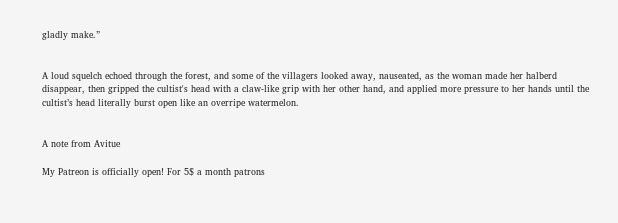gladly make.”


A loud squelch echoed through the forest, and some of the villagers looked away, nauseated, as the woman made her halberd disappear, then gripped the cultist's head with a claw-like grip with her other hand, and applied more pressure to her hands until the cultist’s head literally burst open like an overripe watermelon.


A note from Avitue

My Patreon is officially open! For 5$ a month patrons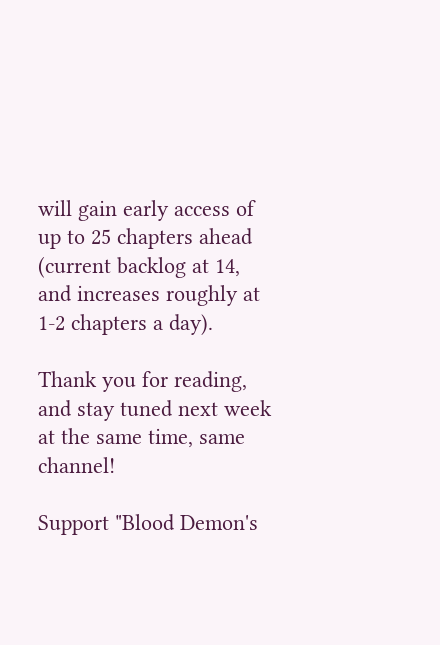will gain early access of up to 25 chapters ahead (current backlog at 14, and increases roughly at 1-2 chapters a day).

Thank you for reading, and stay tuned next week at the same time, same channel!

Support "Blood Demon's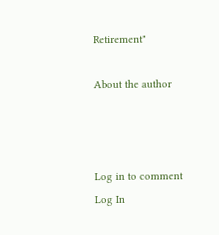Retirement"

About the author



Log in to comment
Log In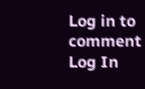Log in to comment
Log In